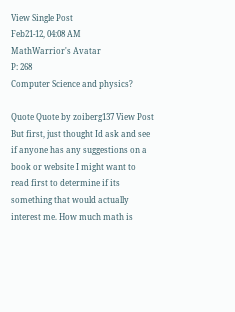View Single Post
Feb21-12, 04:08 AM
MathWarrior's Avatar
P: 268
Computer Science and physics?

Quote Quote by zoiberg137 View Post
But first, just thought Id ask and see if anyone has any suggestions on a book or website I might want to read first to determine if its something that would actually interest me. How much math is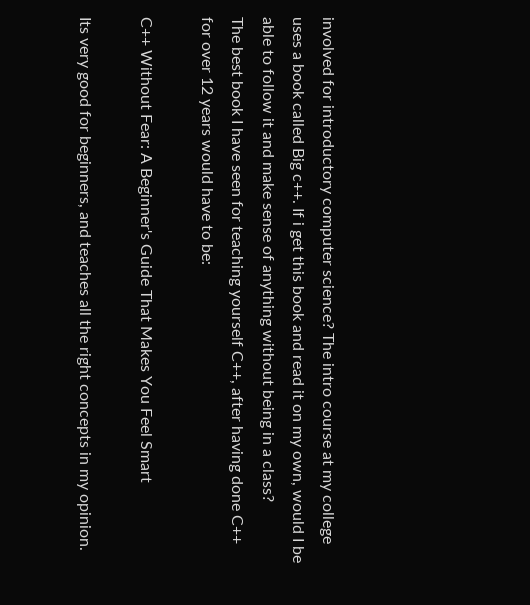involved for introductory computer science? The intro course at my college uses a book called Big c++. If i get this book and read it on my own, would I be able to follow it and make sense of anything without being in a class?
The best book I have seen for teaching yourself C++, after having done C++ for over 12 years would have to be:

C++ Without Fear: A Beginner's Guide That Makes You Feel Smart

Its very good for beginners, and teaches all the right concepts in my opinion.